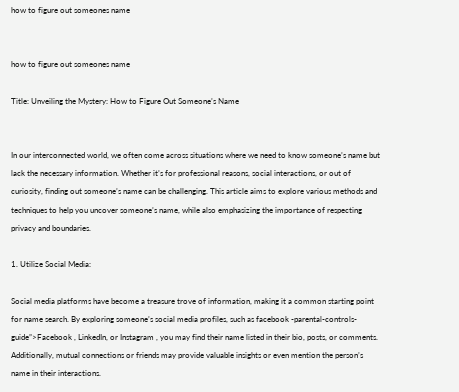how to figure out someones name


how to figure out someones name

Title: Unveiling the Mystery: How to Figure Out Someone’s Name


In our interconnected world, we often come across situations where we need to know someone’s name but lack the necessary information. Whether it’s for professional reasons, social interactions, or out of curiosity, finding out someone’s name can be challenging. This article aims to explore various methods and techniques to help you uncover someone’s name, while also emphasizing the importance of respecting privacy and boundaries.

1. Utilize Social Media:

Social media platforms have become a treasure trove of information, making it a common starting point for name search. By exploring someone’s social media profiles, such as facebook -parental-controls-guide”>Facebook , LinkedIn, or Instagram , you may find their name listed in their bio, posts, or comments. Additionally, mutual connections or friends may provide valuable insights or even mention the person’s name in their interactions.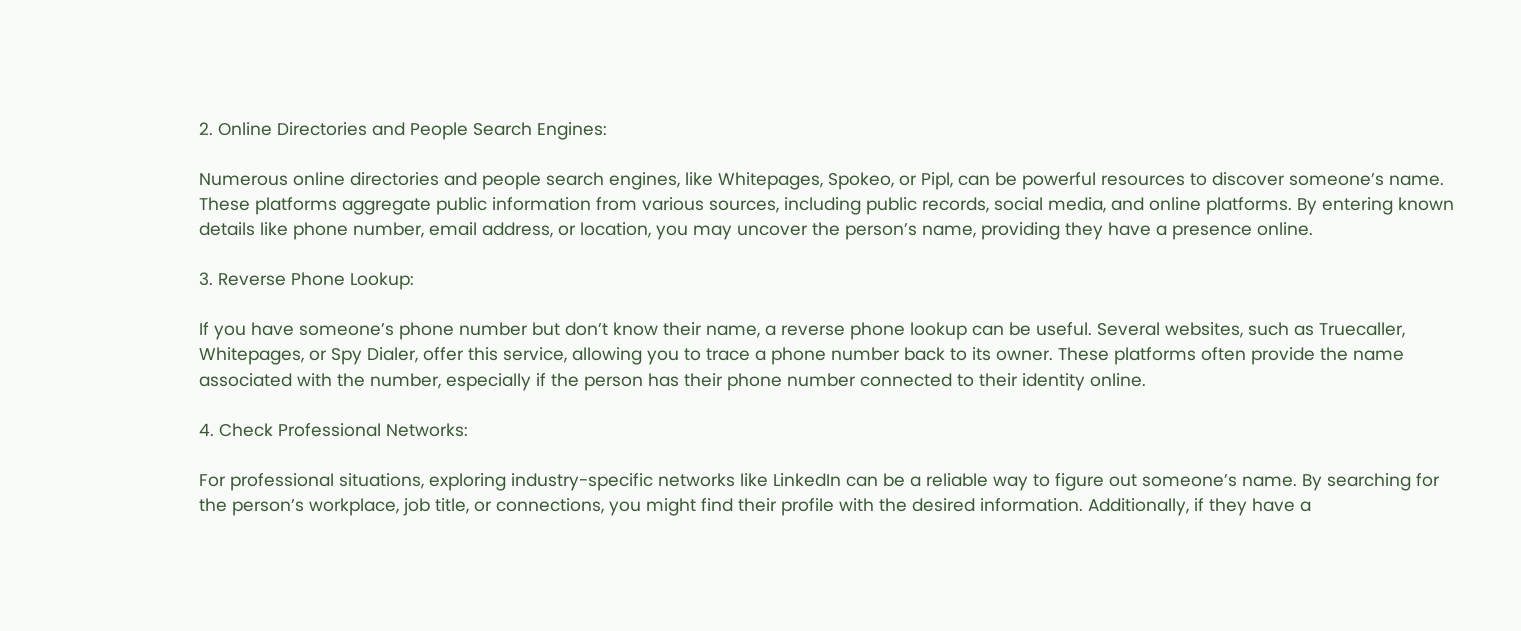2. Online Directories and People Search Engines:

Numerous online directories and people search engines, like Whitepages, Spokeo, or Pipl, can be powerful resources to discover someone’s name. These platforms aggregate public information from various sources, including public records, social media, and online platforms. By entering known details like phone number, email address, or location, you may uncover the person’s name, providing they have a presence online.

3. Reverse Phone Lookup:

If you have someone’s phone number but don’t know their name, a reverse phone lookup can be useful. Several websites, such as Truecaller, Whitepages, or Spy Dialer, offer this service, allowing you to trace a phone number back to its owner. These platforms often provide the name associated with the number, especially if the person has their phone number connected to their identity online.

4. Check Professional Networks:

For professional situations, exploring industry-specific networks like LinkedIn can be a reliable way to figure out someone’s name. By searching for the person’s workplace, job title, or connections, you might find their profile with the desired information. Additionally, if they have a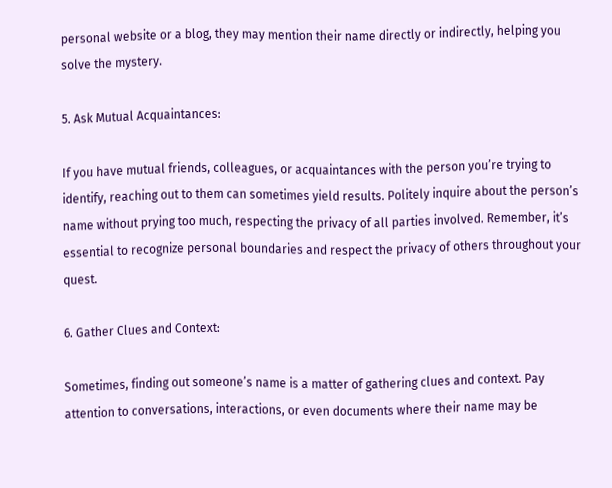personal website or a blog, they may mention their name directly or indirectly, helping you solve the mystery.

5. Ask Mutual Acquaintances:

If you have mutual friends, colleagues, or acquaintances with the person you’re trying to identify, reaching out to them can sometimes yield results. Politely inquire about the person’s name without prying too much, respecting the privacy of all parties involved. Remember, it’s essential to recognize personal boundaries and respect the privacy of others throughout your quest.

6. Gather Clues and Context:

Sometimes, finding out someone’s name is a matter of gathering clues and context. Pay attention to conversations, interactions, or even documents where their name may be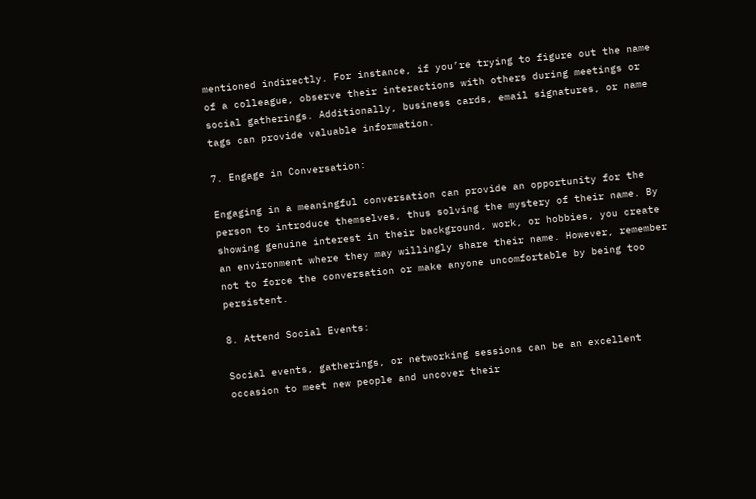mentioned indirectly. For instance, if you’re trying to figure out the name of a colleague, observe their interactions with others during meetings or social gatherings. Additionally, business cards, email signatures, or name tags can provide valuable information.

7. Engage in Conversation:

Engaging in a meaningful conversation can provide an opportunity for the person to introduce themselves, thus solving the mystery of their name. By showing genuine interest in their background, work, or hobbies, you create an environment where they may willingly share their name. However, remember not to force the conversation or make anyone uncomfortable by being too persistent.

8. Attend Social Events:

Social events, gatherings, or networking sessions can be an excellent occasion to meet new people and uncover their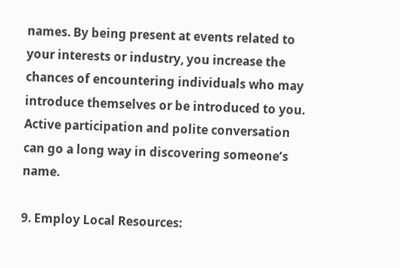names. By being present at events related to your interests or industry, you increase the chances of encountering individuals who may introduce themselves or be introduced to you. Active participation and polite conversation can go a long way in discovering someone’s name.

9. Employ Local Resources: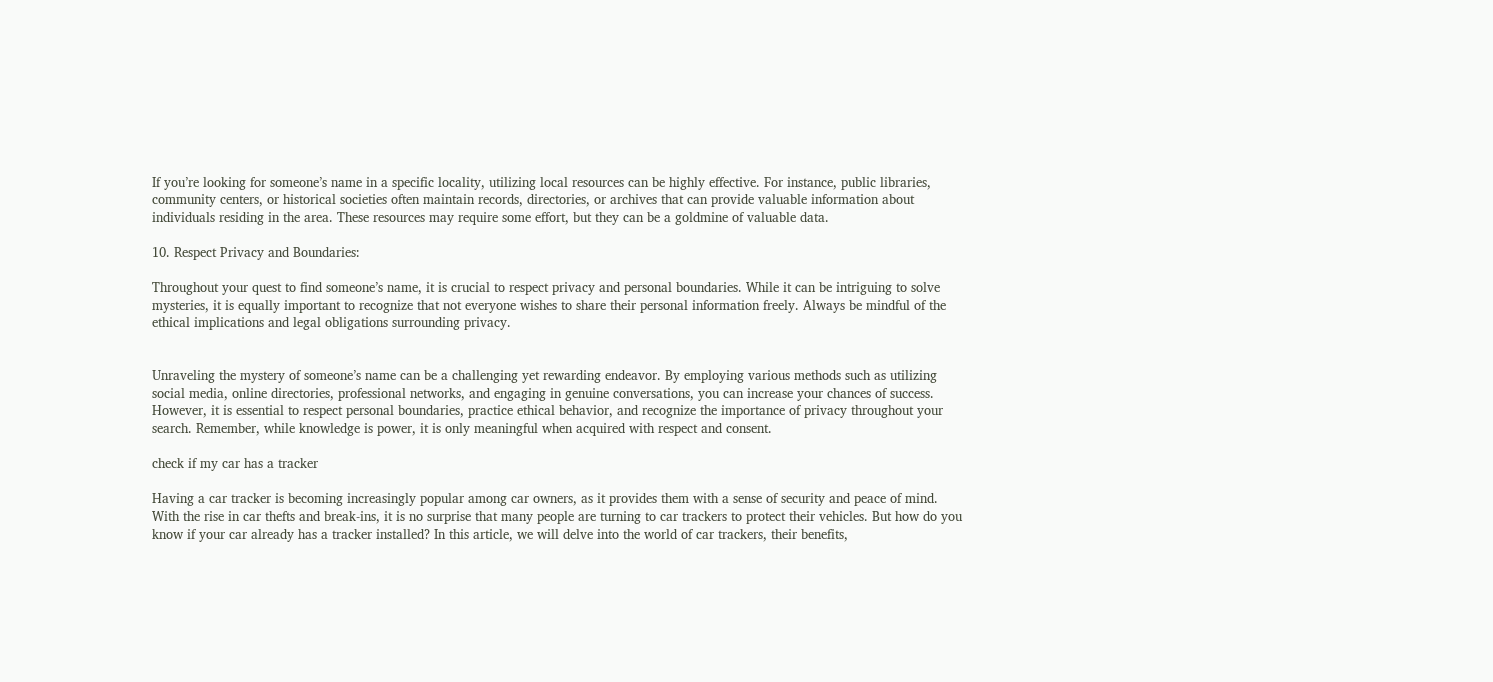If you’re looking for someone’s name in a specific locality, utilizing local resources can be highly effective. For instance, public libraries, community centers, or historical societies often maintain records, directories, or archives that can provide valuable information about individuals residing in the area. These resources may require some effort, but they can be a goldmine of valuable data.

10. Respect Privacy and Boundaries:

Throughout your quest to find someone’s name, it is crucial to respect privacy and personal boundaries. While it can be intriguing to solve mysteries, it is equally important to recognize that not everyone wishes to share their personal information freely. Always be mindful of the ethical implications and legal obligations surrounding privacy.


Unraveling the mystery of someone’s name can be a challenging yet rewarding endeavor. By employing various methods such as utilizing social media, online directories, professional networks, and engaging in genuine conversations, you can increase your chances of success. However, it is essential to respect personal boundaries, practice ethical behavior, and recognize the importance of privacy throughout your search. Remember, while knowledge is power, it is only meaningful when acquired with respect and consent.

check if my car has a tracker

Having a car tracker is becoming increasingly popular among car owners, as it provides them with a sense of security and peace of mind. With the rise in car thefts and break-ins, it is no surprise that many people are turning to car trackers to protect their vehicles. But how do you know if your car already has a tracker installed? In this article, we will delve into the world of car trackers, their benefits,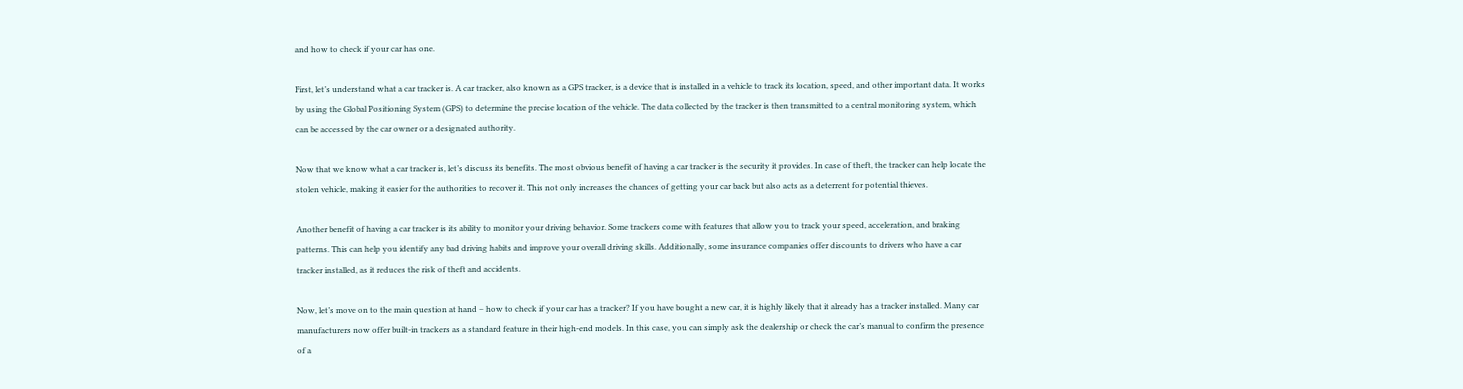and how to check if your car has one.

First, let’s understand what a car tracker is. A car tracker, also known as a GPS tracker, is a device that is installed in a vehicle to track its location, speed, and other important data. It works by using the Global Positioning System (GPS) to determine the precise location of the vehicle. The data collected by the tracker is then transmitted to a central monitoring system, which can be accessed by the car owner or a designated authority.

Now that we know what a car tracker is, let’s discuss its benefits. The most obvious benefit of having a car tracker is the security it provides. In case of theft, the tracker can help locate the stolen vehicle, making it easier for the authorities to recover it. This not only increases the chances of getting your car back but also acts as a deterrent for potential thieves.

Another benefit of having a car tracker is its ability to monitor your driving behavior. Some trackers come with features that allow you to track your speed, acceleration, and braking patterns. This can help you identify any bad driving habits and improve your overall driving skills. Additionally, some insurance companies offer discounts to drivers who have a car tracker installed, as it reduces the risk of theft and accidents.

Now, let’s move on to the main question at hand – how to check if your car has a tracker? If you have bought a new car, it is highly likely that it already has a tracker installed. Many car manufacturers now offer built-in trackers as a standard feature in their high-end models. In this case, you can simply ask the dealership or check the car’s manual to confirm the presence of a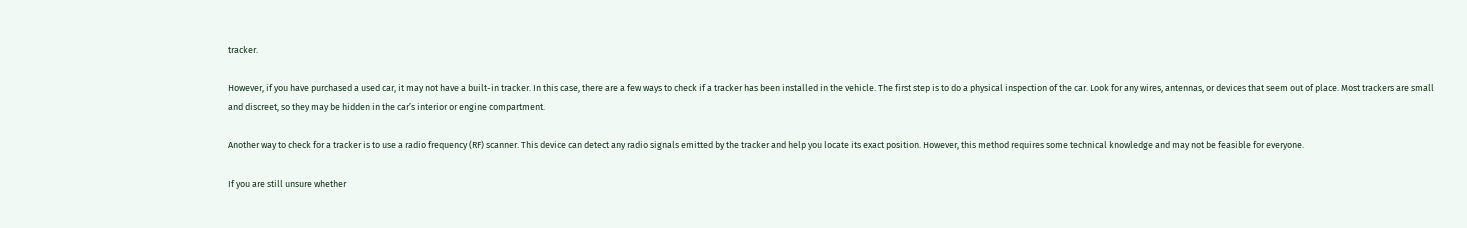tracker.

However, if you have purchased a used car, it may not have a built-in tracker. In this case, there are a few ways to check if a tracker has been installed in the vehicle. The first step is to do a physical inspection of the car. Look for any wires, antennas, or devices that seem out of place. Most trackers are small and discreet, so they may be hidden in the car’s interior or engine compartment.

Another way to check for a tracker is to use a radio frequency (RF) scanner. This device can detect any radio signals emitted by the tracker and help you locate its exact position. However, this method requires some technical knowledge and may not be feasible for everyone.

If you are still unsure whether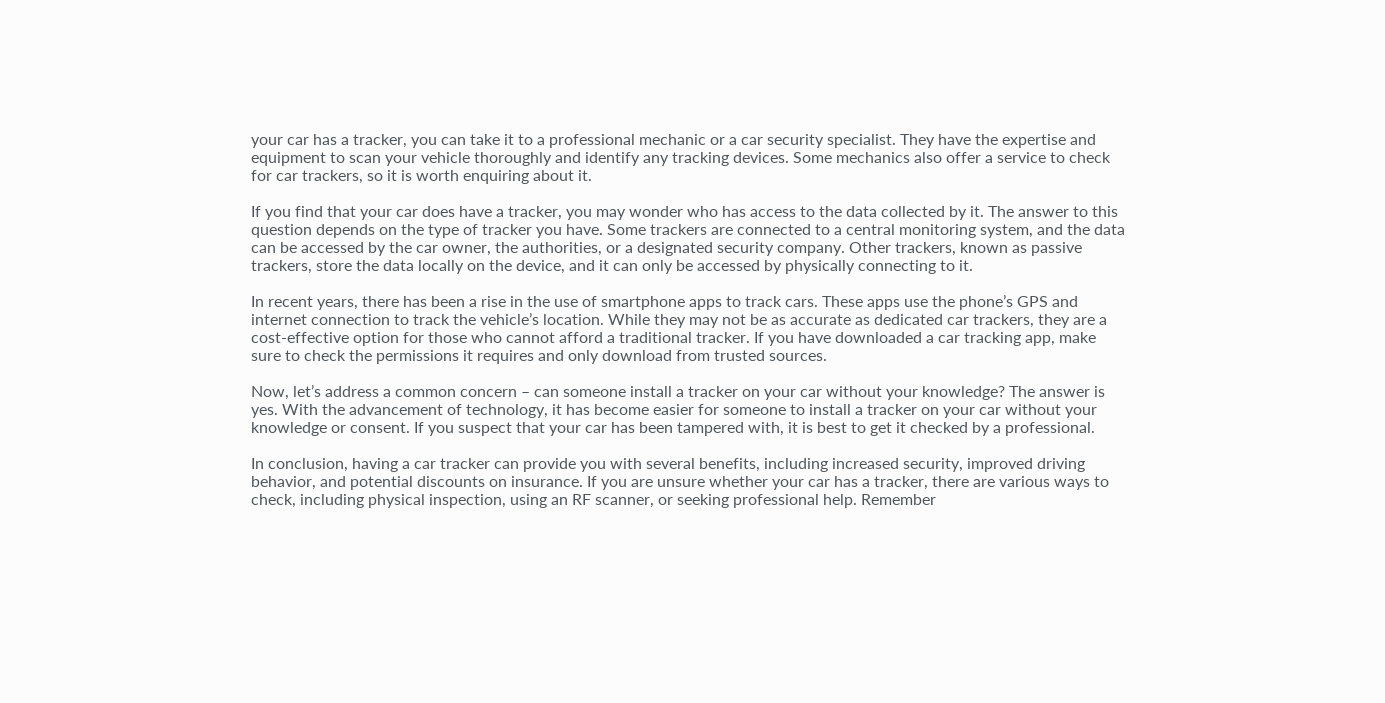your car has a tracker, you can take it to a professional mechanic or a car security specialist. They have the expertise and equipment to scan your vehicle thoroughly and identify any tracking devices. Some mechanics also offer a service to check for car trackers, so it is worth enquiring about it.

If you find that your car does have a tracker, you may wonder who has access to the data collected by it. The answer to this question depends on the type of tracker you have. Some trackers are connected to a central monitoring system, and the data can be accessed by the car owner, the authorities, or a designated security company. Other trackers, known as passive trackers, store the data locally on the device, and it can only be accessed by physically connecting to it.

In recent years, there has been a rise in the use of smartphone apps to track cars. These apps use the phone’s GPS and internet connection to track the vehicle’s location. While they may not be as accurate as dedicated car trackers, they are a cost-effective option for those who cannot afford a traditional tracker. If you have downloaded a car tracking app, make sure to check the permissions it requires and only download from trusted sources.

Now, let’s address a common concern – can someone install a tracker on your car without your knowledge? The answer is yes. With the advancement of technology, it has become easier for someone to install a tracker on your car without your knowledge or consent. If you suspect that your car has been tampered with, it is best to get it checked by a professional.

In conclusion, having a car tracker can provide you with several benefits, including increased security, improved driving behavior, and potential discounts on insurance. If you are unsure whether your car has a tracker, there are various ways to check, including physical inspection, using an RF scanner, or seeking professional help. Remember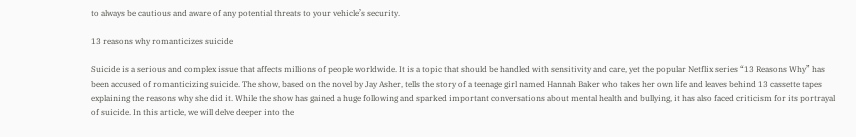to always be cautious and aware of any potential threats to your vehicle’s security.

13 reasons why romanticizes suicide

Suicide is a serious and complex issue that affects millions of people worldwide. It is a topic that should be handled with sensitivity and care, yet the popular Netflix series “13 Reasons Why” has been accused of romanticizing suicide. The show, based on the novel by Jay Asher, tells the story of a teenage girl named Hannah Baker who takes her own life and leaves behind 13 cassette tapes explaining the reasons why she did it. While the show has gained a huge following and sparked important conversations about mental health and bullying, it has also faced criticism for its portrayal of suicide. In this article, we will delve deeper into the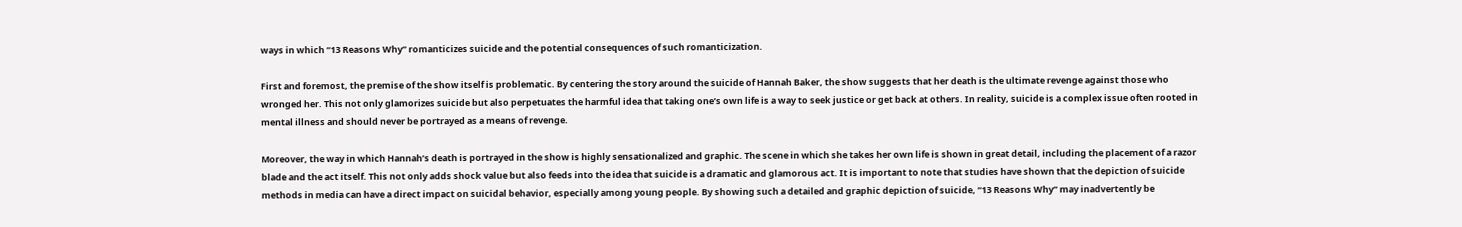ways in which “13 Reasons Why” romanticizes suicide and the potential consequences of such romanticization.

First and foremost, the premise of the show itself is problematic. By centering the story around the suicide of Hannah Baker, the show suggests that her death is the ultimate revenge against those who wronged her. This not only glamorizes suicide but also perpetuates the harmful idea that taking one’s own life is a way to seek justice or get back at others. In reality, suicide is a complex issue often rooted in mental illness and should never be portrayed as a means of revenge.

Moreover, the way in which Hannah’s death is portrayed in the show is highly sensationalized and graphic. The scene in which she takes her own life is shown in great detail, including the placement of a razor blade and the act itself. This not only adds shock value but also feeds into the idea that suicide is a dramatic and glamorous act. It is important to note that studies have shown that the depiction of suicide methods in media can have a direct impact on suicidal behavior, especially among young people. By showing such a detailed and graphic depiction of suicide, “13 Reasons Why” may inadvertently be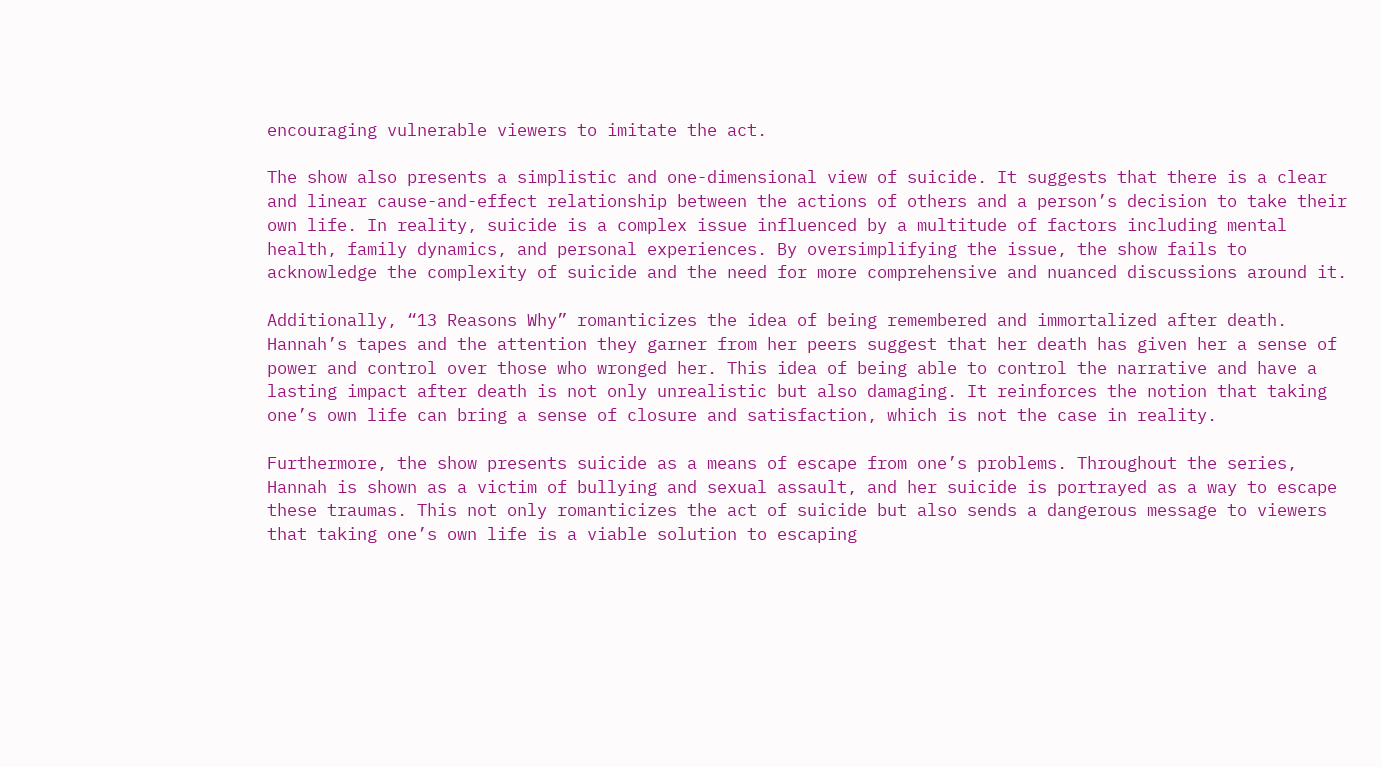encouraging vulnerable viewers to imitate the act.

The show also presents a simplistic and one-dimensional view of suicide. It suggests that there is a clear and linear cause-and-effect relationship between the actions of others and a person’s decision to take their own life. In reality, suicide is a complex issue influenced by a multitude of factors including mental health, family dynamics, and personal experiences. By oversimplifying the issue, the show fails to acknowledge the complexity of suicide and the need for more comprehensive and nuanced discussions around it.

Additionally, “13 Reasons Why” romanticizes the idea of being remembered and immortalized after death. Hannah’s tapes and the attention they garner from her peers suggest that her death has given her a sense of power and control over those who wronged her. This idea of being able to control the narrative and have a lasting impact after death is not only unrealistic but also damaging. It reinforces the notion that taking one’s own life can bring a sense of closure and satisfaction, which is not the case in reality.

Furthermore, the show presents suicide as a means of escape from one’s problems. Throughout the series, Hannah is shown as a victim of bullying and sexual assault, and her suicide is portrayed as a way to escape these traumas. This not only romanticizes the act of suicide but also sends a dangerous message to viewers that taking one’s own life is a viable solution to escaping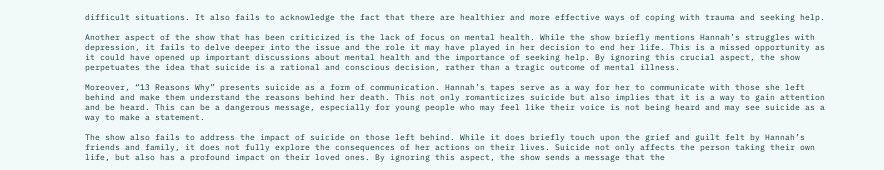difficult situations. It also fails to acknowledge the fact that there are healthier and more effective ways of coping with trauma and seeking help.

Another aspect of the show that has been criticized is the lack of focus on mental health. While the show briefly mentions Hannah’s struggles with depression, it fails to delve deeper into the issue and the role it may have played in her decision to end her life. This is a missed opportunity as it could have opened up important discussions about mental health and the importance of seeking help. By ignoring this crucial aspect, the show perpetuates the idea that suicide is a rational and conscious decision, rather than a tragic outcome of mental illness.

Moreover, “13 Reasons Why” presents suicide as a form of communication. Hannah’s tapes serve as a way for her to communicate with those she left behind and make them understand the reasons behind her death. This not only romanticizes suicide but also implies that it is a way to gain attention and be heard. This can be a dangerous message, especially for young people who may feel like their voice is not being heard and may see suicide as a way to make a statement.

The show also fails to address the impact of suicide on those left behind. While it does briefly touch upon the grief and guilt felt by Hannah’s friends and family, it does not fully explore the consequences of her actions on their lives. Suicide not only affects the person taking their own life, but also has a profound impact on their loved ones. By ignoring this aspect, the show sends a message that the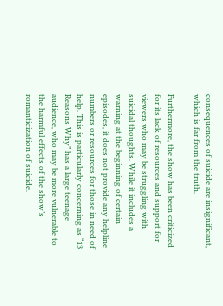consequences of suicide are insignificant, which is far from the truth.

Furthermore, the show has been criticized for its lack of resources and support for viewers who may be struggling with suicidal thoughts. While it includes a warning at the beginning of certain episodes, it does not provide any helpline numbers or resources for those in need of help. This is particularly concerning as “13 Reasons Why” has a large teenage audience, who may be more vulnerable to the harmful effects of the show’s romanticization of suicide.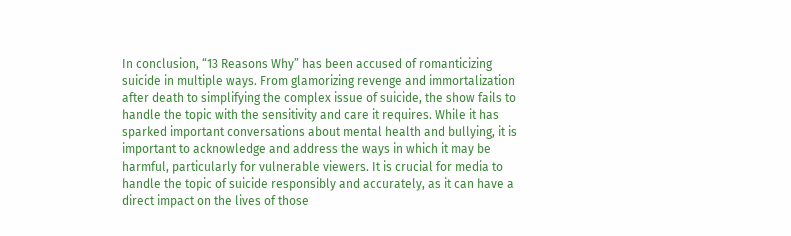In conclusion, “13 Reasons Why” has been accused of romanticizing suicide in multiple ways. From glamorizing revenge and immortalization after death to simplifying the complex issue of suicide, the show fails to handle the topic with the sensitivity and care it requires. While it has sparked important conversations about mental health and bullying, it is important to acknowledge and address the ways in which it may be harmful, particularly for vulnerable viewers. It is crucial for media to handle the topic of suicide responsibly and accurately, as it can have a direct impact on the lives of those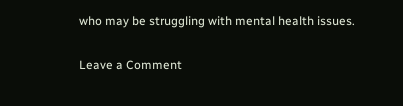who may be struggling with mental health issues.

Leave a Comment